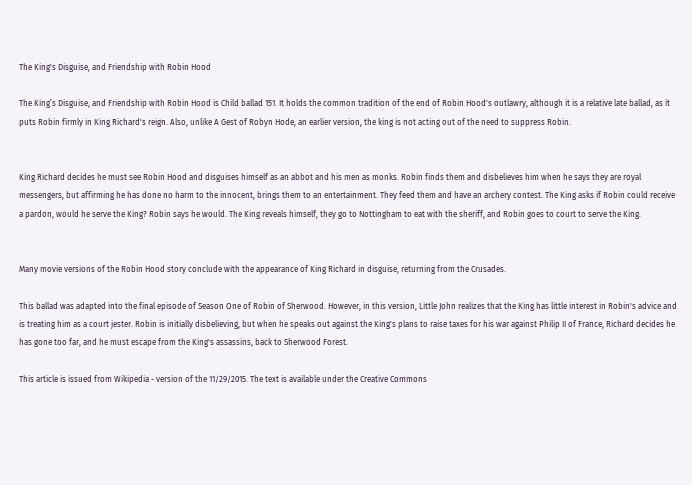The King's Disguise, and Friendship with Robin Hood

The King’s Disguise, and Friendship with Robin Hood is Child ballad 151. It holds the common tradition of the end of Robin Hood's outlawry, although it is a relative late ballad, as it puts Robin firmly in King Richard's reign. Also, unlike A Gest of Robyn Hode, an earlier version, the king is not acting out of the need to suppress Robin.


King Richard decides he must see Robin Hood and disguises himself as an abbot and his men as monks. Robin finds them and disbelieves him when he says they are royal messengers, but affirming he has done no harm to the innocent, brings them to an entertainment. They feed them and have an archery contest. The King asks if Robin could receive a pardon, would he serve the King? Robin says he would. The King reveals himself, they go to Nottingham to eat with the sheriff, and Robin goes to court to serve the King.


Many movie versions of the Robin Hood story conclude with the appearance of King Richard in disguise, returning from the Crusades.

This ballad was adapted into the final episode of Season One of Robin of Sherwood. However, in this version, Little John realizes that the King has little interest in Robin's advice and is treating him as a court jester. Robin is initially disbelieving, but when he speaks out against the King's plans to raise taxes for his war against Philip II of France, Richard decides he has gone too far, and he must escape from the King's assassins, back to Sherwood Forest.

This article is issued from Wikipedia - version of the 11/29/2015. The text is available under the Creative Commons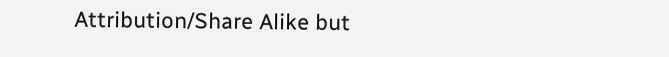Attribution/Share Alike but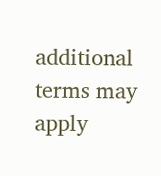additional terms may apply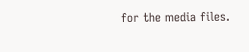for the media files.